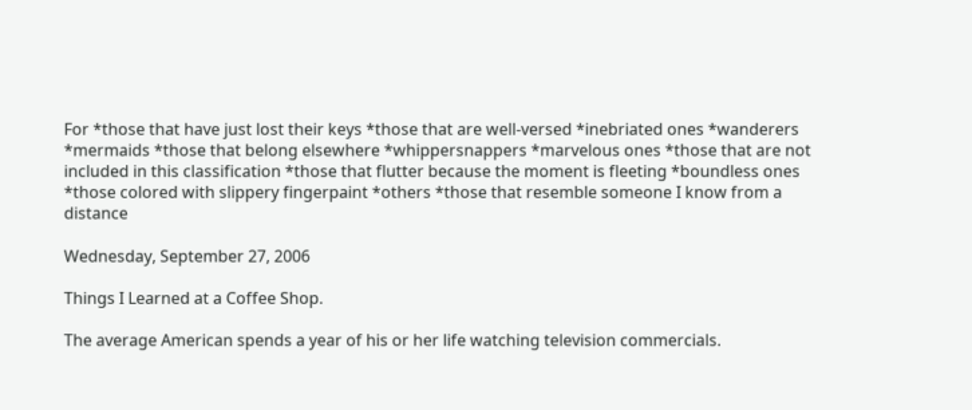For *those that have just lost their keys *those that are well-versed *inebriated ones *wanderers *mermaids *those that belong elsewhere *whippersnappers *marvelous ones *those that are not included in this classification *those that flutter because the moment is fleeting *boundless ones *those colored with slippery fingerpaint *others *those that resemble someone I know from a distance

Wednesday, September 27, 2006

Things I Learned at a Coffee Shop.

The average American spends a year of his or her life watching television commercials.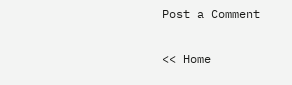Post a Comment

<< Home